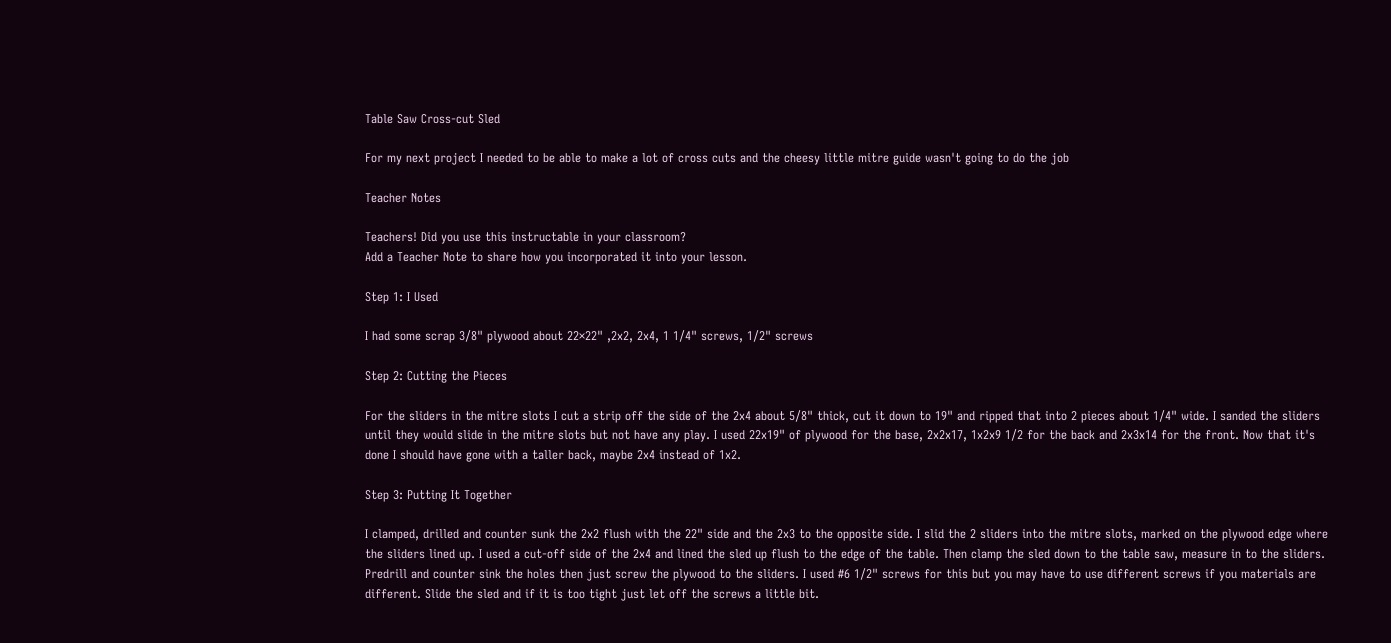Table Saw Cross-cut Sled

For my next project I needed to be able to make a lot of cross cuts and the cheesy little mitre guide wasn't going to do the job

Teacher Notes

Teachers! Did you use this instructable in your classroom?
Add a Teacher Note to share how you incorporated it into your lesson.

Step 1: I Used

I had some scrap 3/8" plywood about 22×22" ,2x2, 2x4, 1 1/4" screws, 1/2" screws

Step 2: Cutting the Pieces

For the sliders in the mitre slots I cut a strip off the side of the 2x4 about 5/8" thick, cut it down to 19" and ripped that into 2 pieces about 1/4" wide. I sanded the sliders until they would slide in the mitre slots but not have any play. I used 22x19" of plywood for the base, 2x2x17, 1x2x9 1/2 for the back and 2x3x14 for the front. Now that it's done I should have gone with a taller back, maybe 2x4 instead of 1x2.

Step 3: Putting It Together

I clamped, drilled and counter sunk the 2x2 flush with the 22" side and the 2x3 to the opposite side. I slid the 2 sliders into the mitre slots, marked on the plywood edge where the sliders lined up. I used a cut-off side of the 2x4 and lined the sled up flush to the edge of the table. Then clamp the sled down to the table saw, measure in to the sliders. Predrill and counter sink the holes then just screw the plywood to the sliders. I used #6 1/2" screws for this but you may have to use different screws if you materials are different. Slide the sled and if it is too tight just let off the screws a little bit.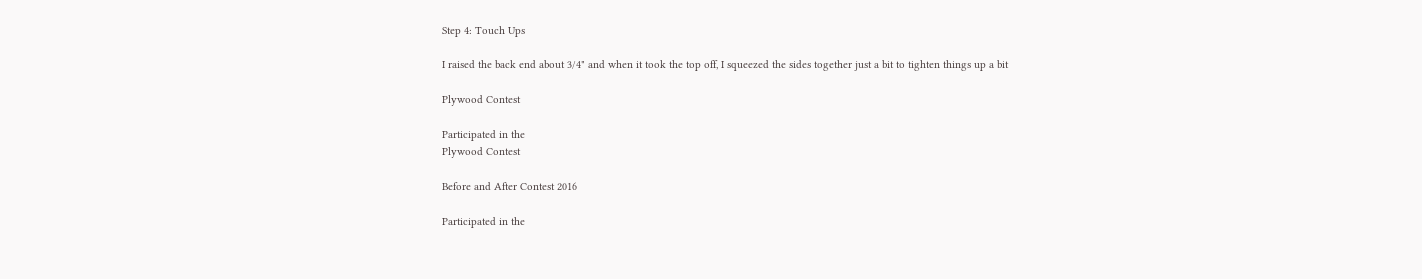Step 4: Touch Ups

I raised the back end about 3/4" and when it took the top off, I squeezed the sides together just a bit to tighten things up a bit

Plywood Contest

Participated in the
Plywood Contest

Before and After Contest 2016

Participated in the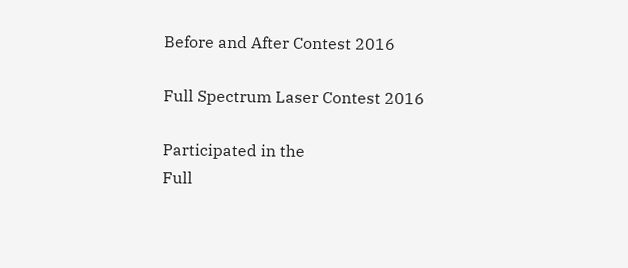Before and After Contest 2016

Full Spectrum Laser Contest 2016

Participated in the
Full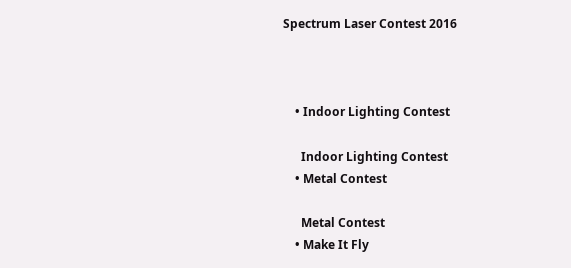Spectrum Laser Contest 2016



    • Indoor Lighting Contest

      Indoor Lighting Contest
    • Metal Contest

      Metal Contest
    • Make It Fly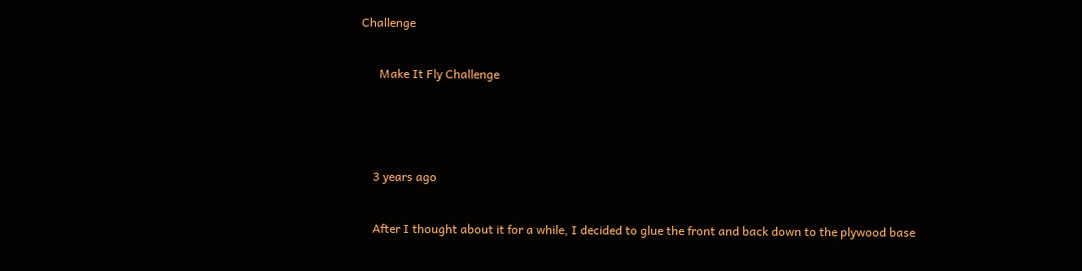Challenge

      Make It Fly Challenge



    3 years ago

    After I thought about it for a while, I decided to glue the front and back down to the plywood base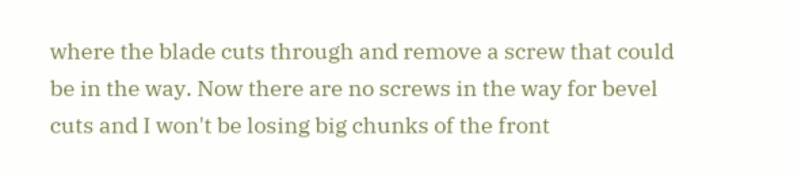where the blade cuts through and remove a screw that could be in the way. Now there are no screws in the way for bevel cuts and I won't be losing big chunks of the front